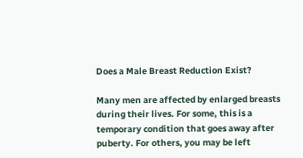Does a Male Breast Reduction Exist?

Many men are affected by enlarged breasts during their lives. For some, this is a temporary condition that goes away after puberty. For others, you may be left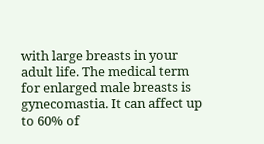with large breasts in your adult life. The medical term for enlarged male breasts is gynecomastia. It can affect up to 60% of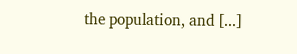the population, and [...]